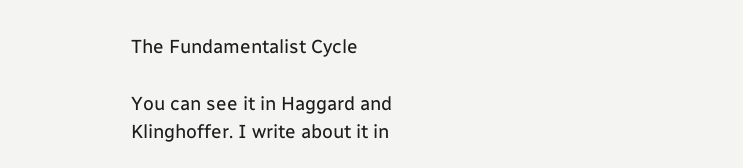The Fundamentalist Cycle

You can see it in Haggard and Klinghoffer. I write about it in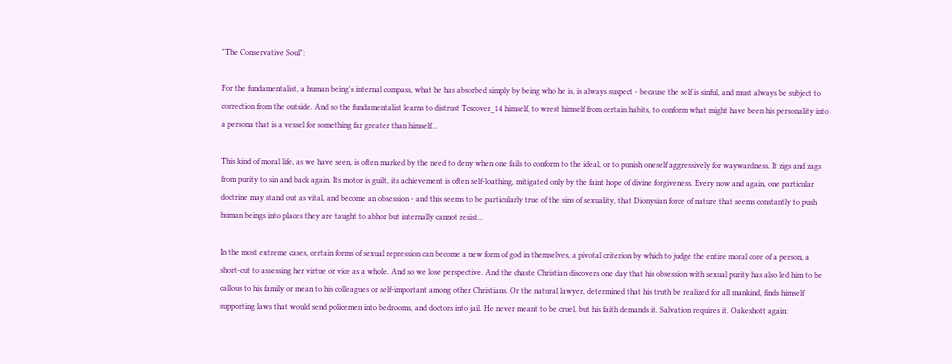"The Conservative Soul":

For the fundamentalist, a human being's internal compass, what he has absorbed simply by being who he is, is always suspect - because the self is sinful, and must always be subject to correction from the outside. And so the fundamentalist learns to distrust Tcscover_14 himself, to wrest himself from certain habits, to conform what might have been his personality into a persona that is a vessel for something far greater than himself...

This kind of moral life, as we have seen, is often marked by the need to deny when one fails to conform to the ideal, or to punish oneself aggressively for waywardness. It zigs and zags from purity to sin and back again. Its motor is guilt, its achievement is often self-loathing, mitigated only by the faint hope of divine forgiveness. Every now and again, one particular doctrine may stand out as vital, and become an obsession - and this seems to be particularly true of the sins of sexuality, that Dionysian force of nature that seems constantly to push human beings into places they are taught to abhor but internally cannot resist...

In the most extreme cases, certain forms of sexual repression can become a new form of god in themselves, a pivotal criterion by which to judge the entire moral core of a person, a short-cut to assessing her virtue or vice as a whole. And so we lose perspective. And the chaste Christian discovers one day that his obsession with sexual purity has also led him to be callous to his family or mean to his colleagues or self-important among other Christians. Or the natural lawyer, determined that his truth be realized for all mankind, finds himself supporting laws that would send policemen into bedrooms, and doctors into jail. He never meant to be cruel, but his faith demands it. Salvation requires it. Oakeshott again: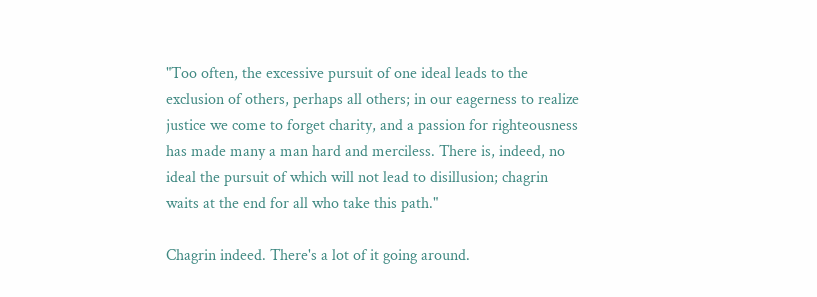"Too often, the excessive pursuit of one ideal leads to the exclusion of others, perhaps all others; in our eagerness to realize justice we come to forget charity, and a passion for righteousness has made many a man hard and merciless. There is, indeed, no ideal the pursuit of which will not lead to disillusion; chagrin waits at the end for all who take this path."

Chagrin indeed. There's a lot of it going around.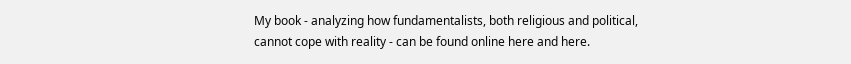My book - analyzing how fundamentalists, both religious and political, cannot cope with reality - can be found online here and here.